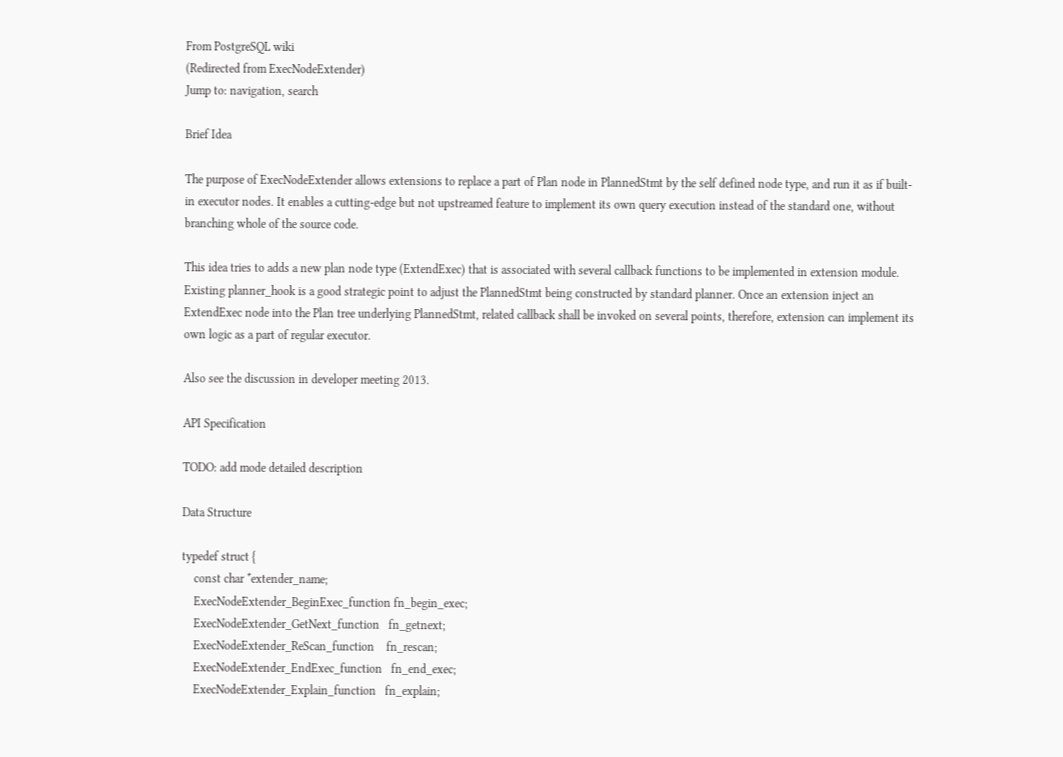From PostgreSQL wiki
(Redirected from ExecNodeExtender)
Jump to: navigation, search

Brief Idea

The purpose of ExecNodeExtender allows extensions to replace a part of Plan node in PlannedStmt by the self defined node type, and run it as if built-in executor nodes. It enables a cutting-edge but not upstreamed feature to implement its own query execution instead of the standard one, without branching whole of the source code.

This idea tries to adds a new plan node type (ExtendExec) that is associated with several callback functions to be implemented in extension module. Existing planner_hook is a good strategic point to adjust the PlannedStmt being constructed by standard planner. Once an extension inject an ExtendExec node into the Plan tree underlying PlannedStmt, related callback shall be invoked on several points, therefore, extension can implement its own logic as a part of regular executor.

Also see the discussion in developer meeting 2013.

API Specification

TODO: add mode detailed description

Data Structure

typedef struct {
    const char *extender_name;
    ExecNodeExtender_BeginExec_function fn_begin_exec;
    ExecNodeExtender_GetNext_function   fn_getnext;
    ExecNodeExtender_ReScan_function    fn_rescan;
    ExecNodeExtender_EndExec_function   fn_end_exec;
    ExecNodeExtender_Explain_function   fn_explain;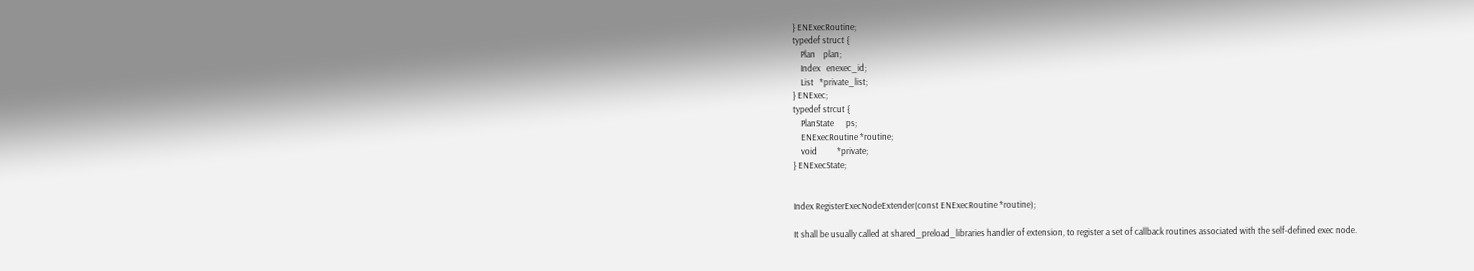} ENExecRoutine;
typedef struct {
    Plan    plan;
    Index   enexec_id;
    List   *private_list;
} ENExec;
typedef strcut {
    PlanState      ps;
    ENExecRoutine *routine;
    void          *private;
} ENExecState;


Index RegisterExecNodeExtender(const ENExecRoutine *routine);

It shall be usually called at shared_preload_libraries handler of extension, to register a set of callback routines associated with the self-defined exec node.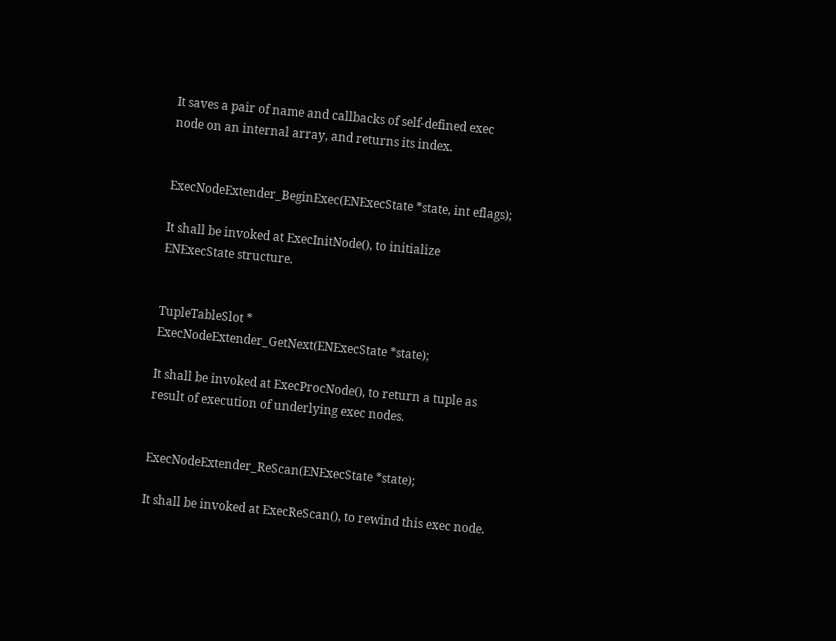It saves a pair of name and callbacks of self-defined exec node on an internal array, and returns its index.


ExecNodeExtender_BeginExec(ENExecState *state, int eflags);

It shall be invoked at ExecInitNode(), to initialize ENExecState structure.


TupleTableSlot *
ExecNodeExtender_GetNext(ENExecState *state);

It shall be invoked at ExecProcNode(), to return a tuple as result of execution of underlying exec nodes.


ExecNodeExtender_ReScan(ENExecState *state);

It shall be invoked at ExecReScan(), to rewind this exec node.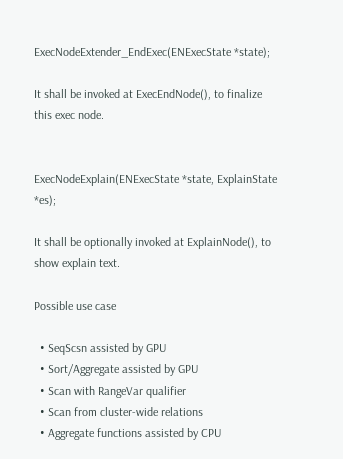ExecNodeExtender_EndExec(ENExecState *state);

It shall be invoked at ExecEndNode(), to finalize this exec node.


ExecNodeExplain(ENExecState *state, ExplainState *es);

It shall be optionally invoked at ExplainNode(), to show explain text.

Possible use case

  • SeqScsn assisted by GPU
  • Sort/Aggregate assisted by GPU
  • Scan with RangeVar qualifier
  • Scan from cluster-wide relations
  • Aggregate functions assisted by CPU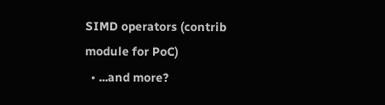SIMD operators (contrib module for PoC)
  • ...and more?